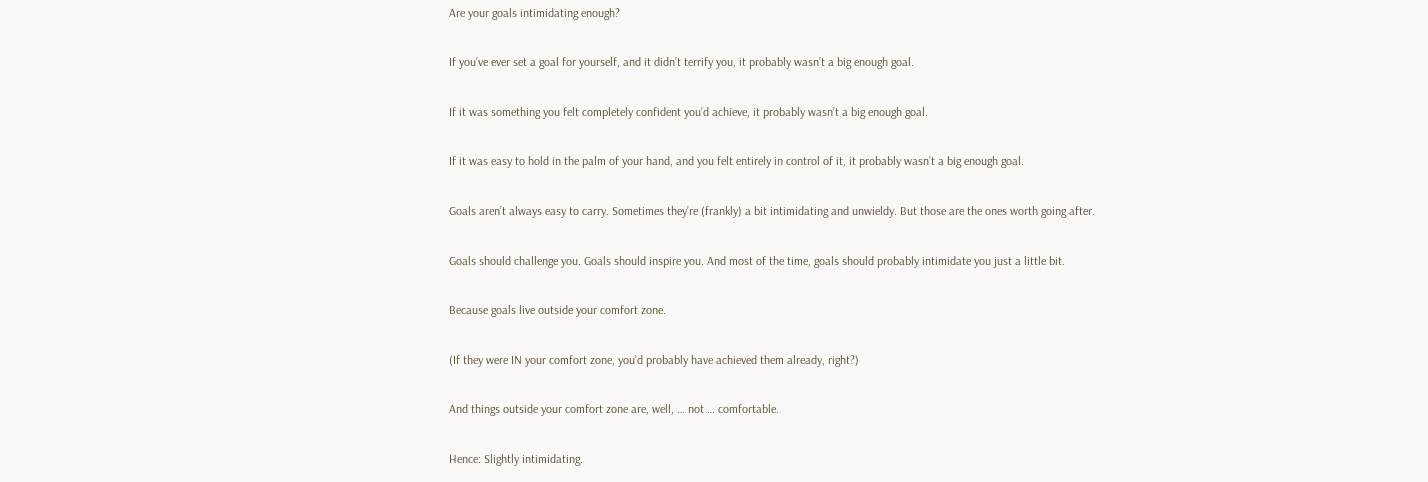Are your goals intimidating enough?

If you’ve ever set a goal for yourself, and it didn’t terrify you, it probably wasn’t a big enough goal.

If it was something you felt completely confident you’d achieve, it probably wasn’t a big enough goal.

If it was easy to hold in the palm of your hand, and you felt entirely in control of it, it probably wasn’t a big enough goal.

Goals aren’t always easy to carry. Sometimes they’re (frankly) a bit intimidating and unwieldy. But those are the ones worth going after.

Goals should challenge you. Goals should inspire you. And most of the time, goals should probably intimidate you just a little bit.

Because goals live outside your comfort zone.

(If they were IN your comfort zone, you’d probably have achieved them already, right?)

And things outside your comfort zone are, well, … not … comfortable.

Hence: Slightly intimidating.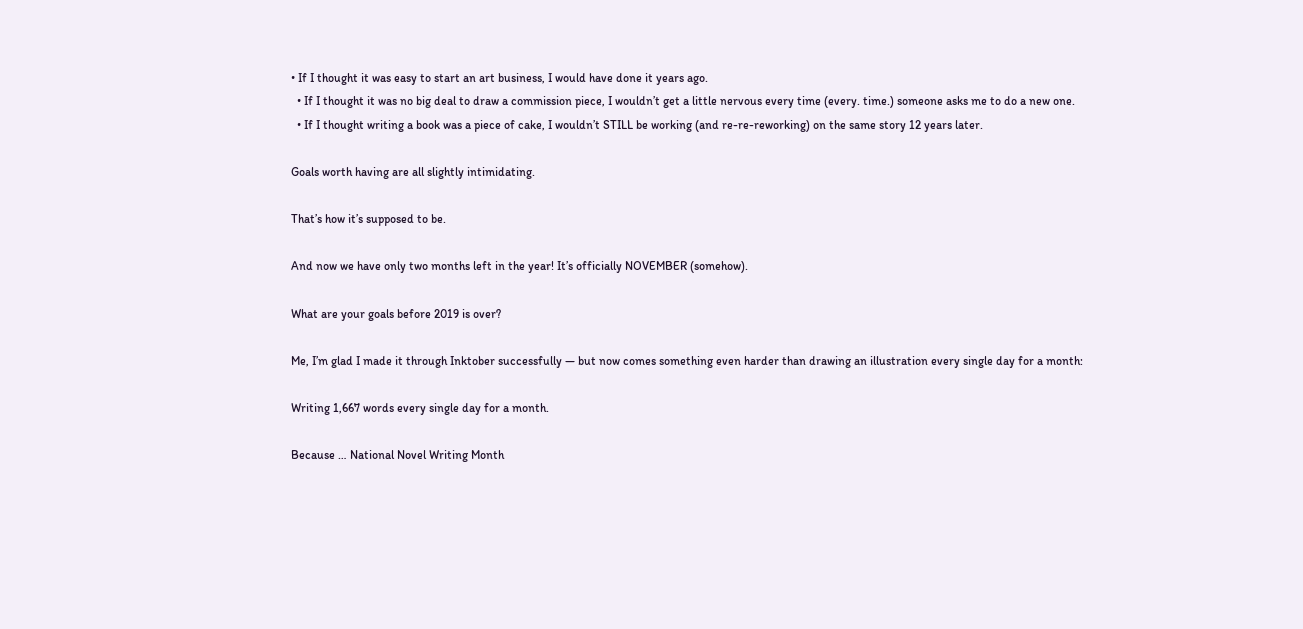• If I thought it was easy to start an art business, I would have done it years ago.
  • If I thought it was no big deal to draw a commission piece, I wouldn’t get a little nervous every time (every. time.) someone asks me to do a new one.
  • If I thought writing a book was a piece of cake, I wouldn’t STILL be working (and re-re-reworking) on the same story 12 years later.

Goals worth having are all slightly intimidating.

That’s how it’s supposed to be.

And now we have only two months left in the year! It’s officially NOVEMBER (somehow).

What are your goals before 2019 is over?

Me, I’m glad I made it through Inktober successfully — but now comes something even harder than drawing an illustration every single day for a month:

Writing 1,667 words every single day for a month.

Because … National Novel Writing Month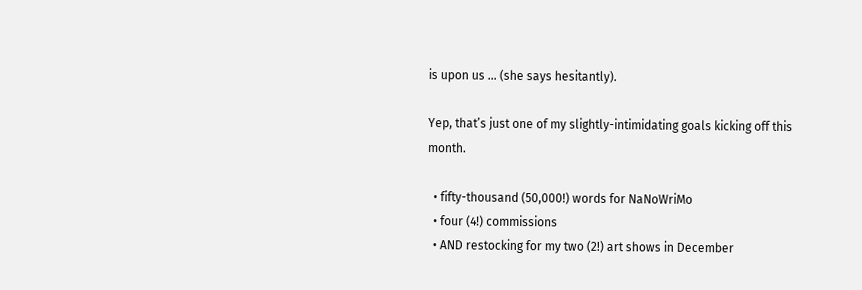is upon us … (she says hesitantly).

Yep, that’s just one of my slightly-intimidating goals kicking off this month.

  • fifty-thousand (50,000!) words for NaNoWriMo
  • four (4!) commissions
  • AND restocking for my two (2!) art shows in December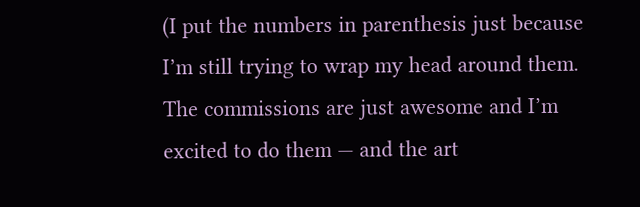(I put the numbers in parenthesis just because I’m still trying to wrap my head around them. The commissions are just awesome and I’m excited to do them — and the art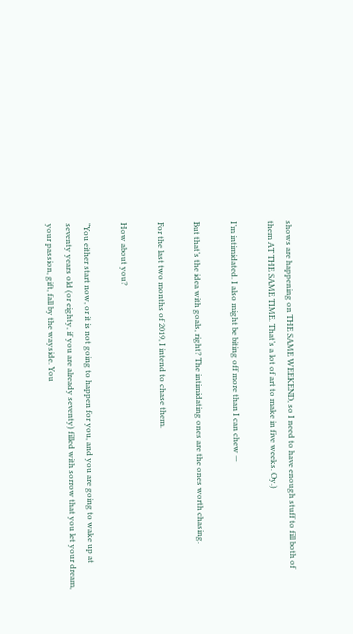shows are happening on THE SAME WEEKEND, so I need to have enough stuff to fill both of them AT THE SAME TIME. That’s a lot of art to make in five weeks. Oy.)

I’m intimidated. I also might be biting off more than I can chew —

But that’s the idea with goals, right? The intimidating ones are the ones worth chasing.

For the last two months of 2019, I intend to chase them.

How about you?

“You either start now, or it is not going to happen for you, and you are going to wake up at seventy years old (or eighty, if you are already seventy) filled with sorrow that you let your dream, your passion, gift, fall by the wayside. You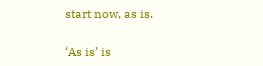start now, as is.

‘As is’ is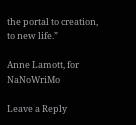the portal to creation, to new life.”

Anne Lamott, for NaNoWriMo

Leave a Reply